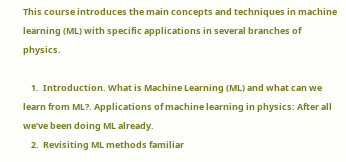This course introduces the main concepts and techniques in machine learning (ML) with specific applications in several branches of physics.

    1.  Introduction. What is Machine Learning (ML) and what can we learn from ML?. Applications of machine learning in physics: After all we’ve been doing ML already.
    2.  Revisiting ML methods familiar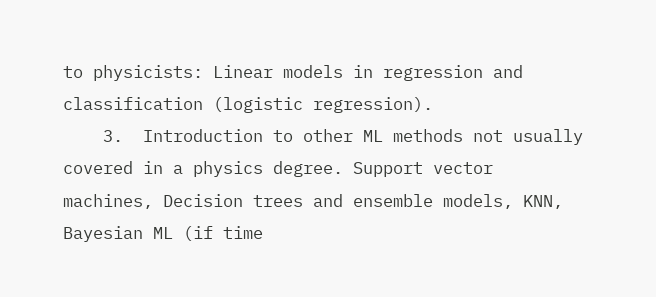to physicists: Linear models in regression and classification (logistic regression).
    3.  Introduction to other ML methods not usually covered in a physics degree. Support vector machines, Decision trees and ensemble models, KNN, Bayesian ML (if time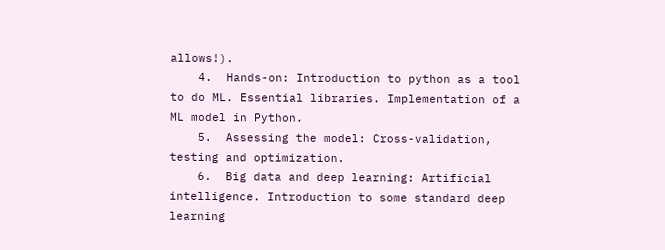allows!).
    4.  Hands-on: Introduction to python as a tool to do ML. Essential libraries. Implementation of a ML model in Python.
    5.  Assessing the model: Cross-validation, testing and optimization.
    6.  Big data and deep learning: Artificial intelligence. Introduction to some standard deep learning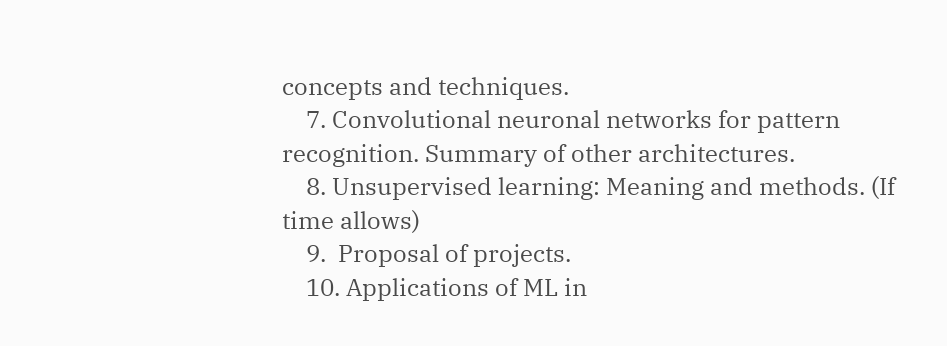concepts and techniques.
    7. Convolutional neuronal networks for pattern recognition. Summary of other architectures.
    8. Unsupervised learning: Meaning and methods. (If time allows)
    9.  Proposal of projects.
    10. Applications of ML in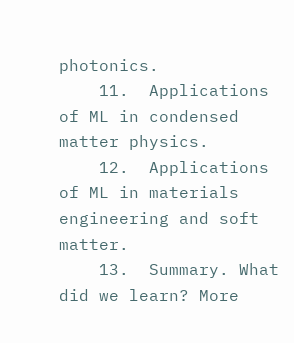photonics.
    11.  Applications of ML in condensed matter physics.
    12.  Applications of ML in materials engineering and soft matter.
    13.  Summary. What did we learn? More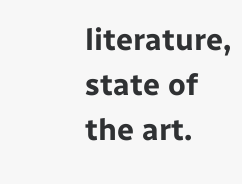literature, state of the art.